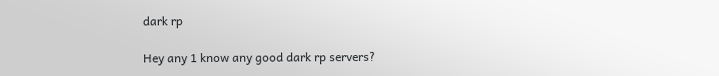dark rp

Hey any 1 know any good dark rp servers?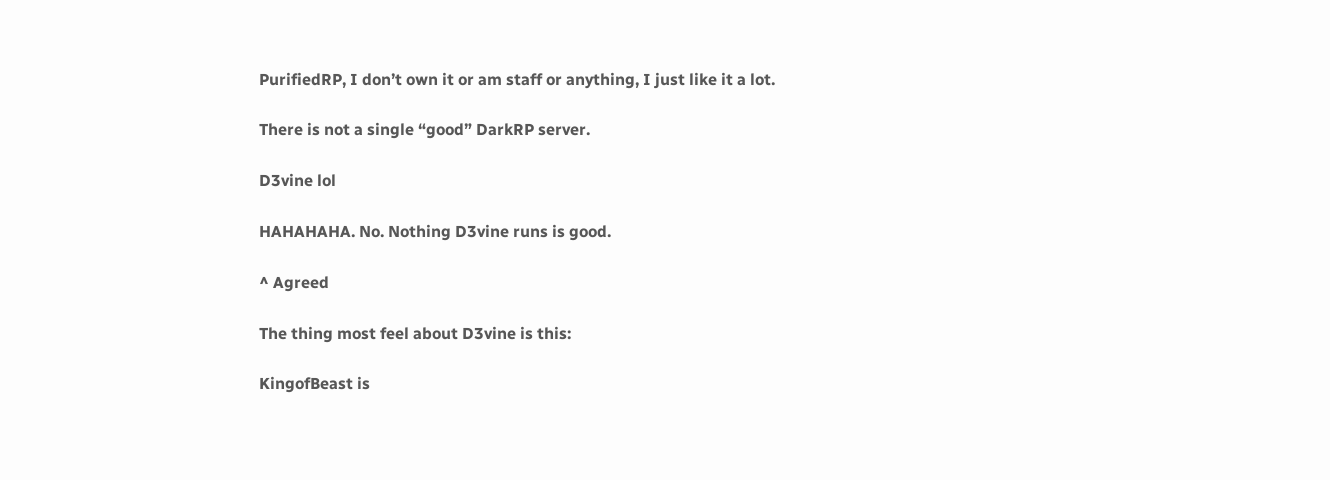PurifiedRP, I don’t own it or am staff or anything, I just like it a lot.

There is not a single “good” DarkRP server.

D3vine lol

HAHAHAHA. No. Nothing D3vine runs is good.

^ Agreed

The thing most feel about D3vine is this:

KingofBeast is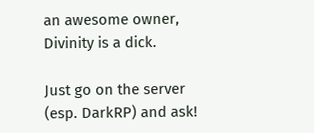an awesome owner, Divinity is a dick.

Just go on the server (esp. DarkRP) and ask!